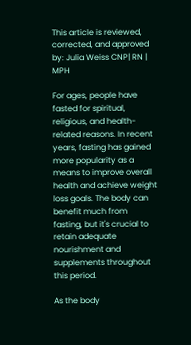This article is reviewed, corrected, and approved by: Julia Weiss CNP| RN | MPH

For ages, people have fasted for spiritual, religious, and health-related reasons. In recent years, fasting has gained more popularity as a means to improve overall health and achieve weight loss goals. The body can benefit much from fasting, but it's crucial to retain adequate nourishment and supplements throughout this period.

As the body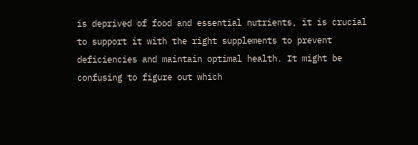is deprived of food and essential nutrients, it is crucial to support it with the right supplements to prevent deficiencies and maintain optimal health. It might be confusing to figure out which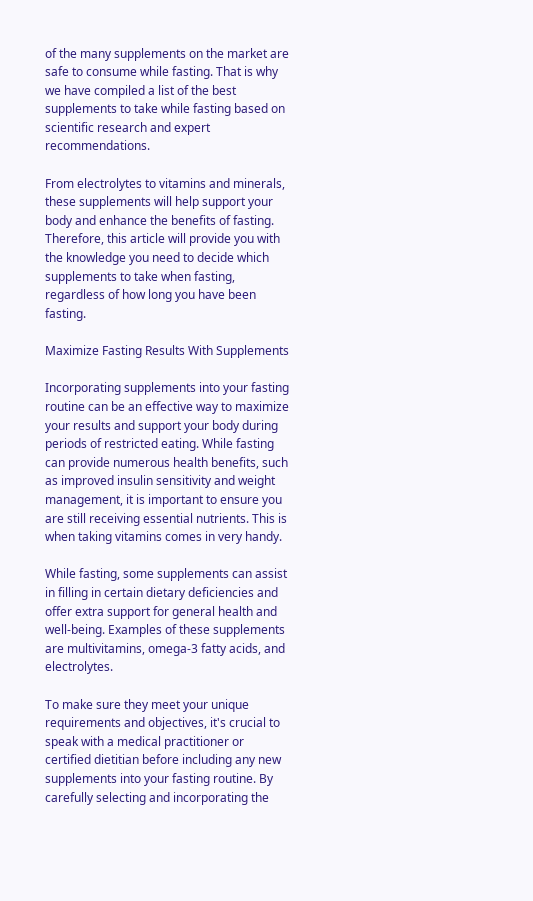of the many supplements on the market are safe to consume while fasting. That is why we have compiled a list of the best supplements to take while fasting based on scientific research and expert recommendations.

From electrolytes to vitamins and minerals, these supplements will help support your body and enhance the benefits of fasting. Therefore, this article will provide you with the knowledge you need to decide which supplements to take when fasting, regardless of how long you have been fasting.

Maximize Fasting Results With Supplements

Incorporating supplements into your fasting routine can be an effective way to maximize your results and support your body during periods of restricted eating. While fasting can provide numerous health benefits, such as improved insulin sensitivity and weight management, it is important to ensure you are still receiving essential nutrients. This is when taking vitamins comes in very handy.

While fasting, some supplements can assist in filling in certain dietary deficiencies and offer extra support for general health and well-being. Examples of these supplements are multivitamins, omega-3 fatty acids, and electrolytes.

To make sure they meet your unique requirements and objectives, it's crucial to speak with a medical practitioner or certified dietitian before including any new supplements into your fasting routine. By carefully selecting and incorporating the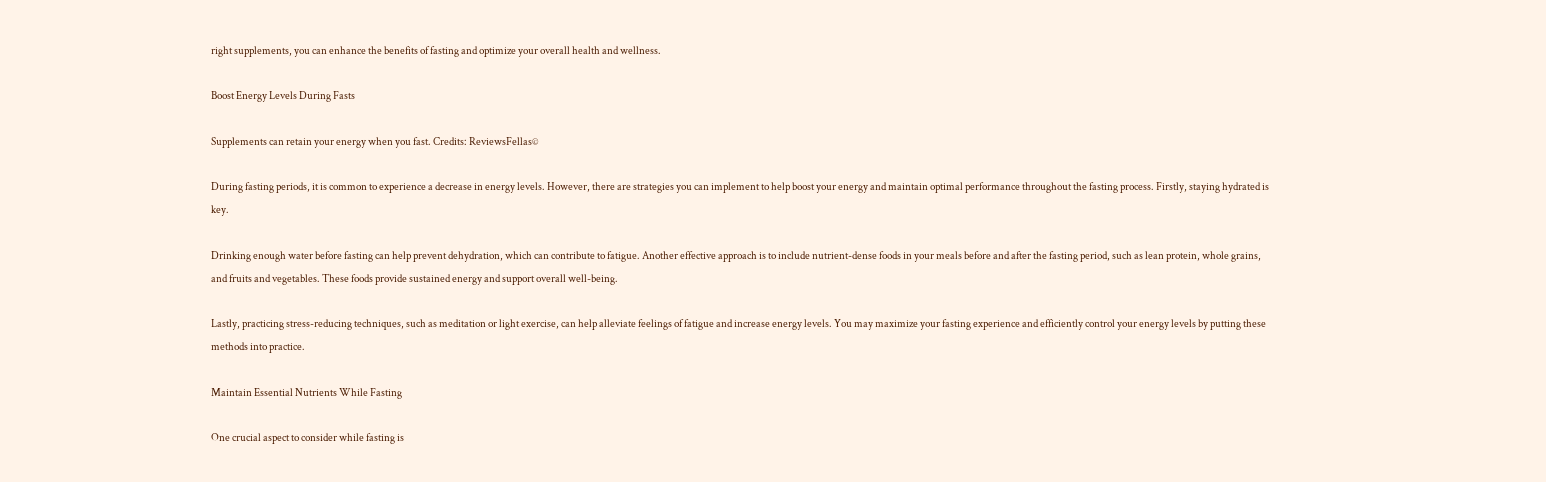right supplements, you can enhance the benefits of fasting and optimize your overall health and wellness.

Boost Energy Levels During Fasts

Supplements can retain your energy when you fast. Credits: ReviewsFellas©

During fasting periods, it is common to experience a decrease in energy levels. However, there are strategies you can implement to help boost your energy and maintain optimal performance throughout the fasting process. Firstly, staying hydrated is key.

Drinking enough water before fasting can help prevent dehydration, which can contribute to fatigue. Another effective approach is to include nutrient-dense foods in your meals before and after the fasting period, such as lean protein, whole grains, and fruits and vegetables. These foods provide sustained energy and support overall well-being.

Lastly, practicing stress-reducing techniques, such as meditation or light exercise, can help alleviate feelings of fatigue and increase energy levels. You may maximize your fasting experience and efficiently control your energy levels by putting these methods into practice.

Maintain Essential Nutrients While Fasting

One crucial aspect to consider while fasting is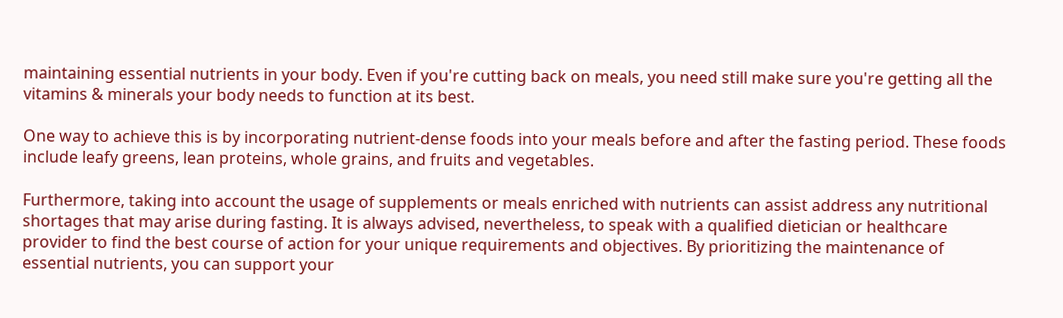maintaining essential nutrients in your body. Even if you're cutting back on meals, you need still make sure you're getting all the vitamins & minerals your body needs to function at its best.

One way to achieve this is by incorporating nutrient-dense foods into your meals before and after the fasting period. These foods include leafy greens, lean proteins, whole grains, and fruits and vegetables.

Furthermore, taking into account the usage of supplements or meals enriched with nutrients can assist address any nutritional shortages that may arise during fasting. It is always advised, nevertheless, to speak with a qualified dietician or healthcare provider to find the best course of action for your unique requirements and objectives. By prioritizing the maintenance of essential nutrients, you can support your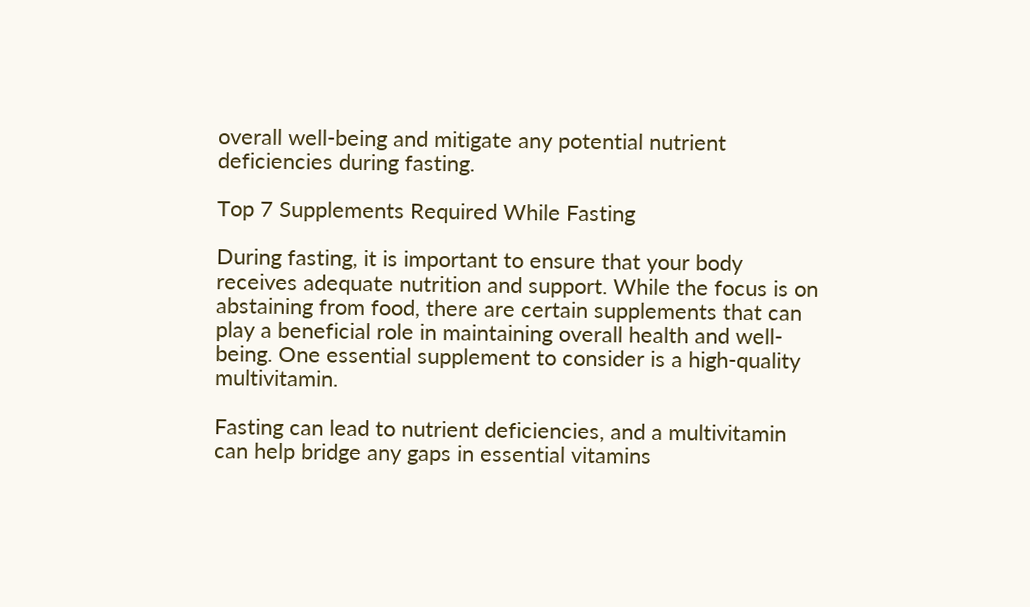overall well-being and mitigate any potential nutrient deficiencies during fasting.

Top 7 Supplements Required While Fasting

During fasting, it is important to ensure that your body receives adequate nutrition and support. While the focus is on abstaining from food, there are certain supplements that can play a beneficial role in maintaining overall health and well-being. One essential supplement to consider is a high-quality multivitamin.

Fasting can lead to nutrient deficiencies, and a multivitamin can help bridge any gaps in essential vitamins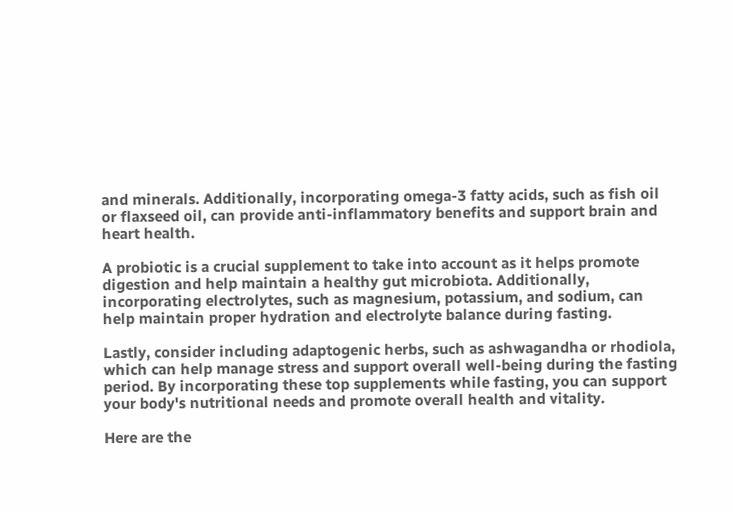and minerals. Additionally, incorporating omega-3 fatty acids, such as fish oil or flaxseed oil, can provide anti-inflammatory benefits and support brain and heart health.

A probiotic is a crucial supplement to take into account as it helps promote digestion and help maintain a healthy gut microbiota. Additionally, incorporating electrolytes, such as magnesium, potassium, and sodium, can help maintain proper hydration and electrolyte balance during fasting.

Lastly, consider including adaptogenic herbs, such as ashwagandha or rhodiola, which can help manage stress and support overall well-being during the fasting period. By incorporating these top supplements while fasting, you can support your body's nutritional needs and promote overall health and vitality.

Here are the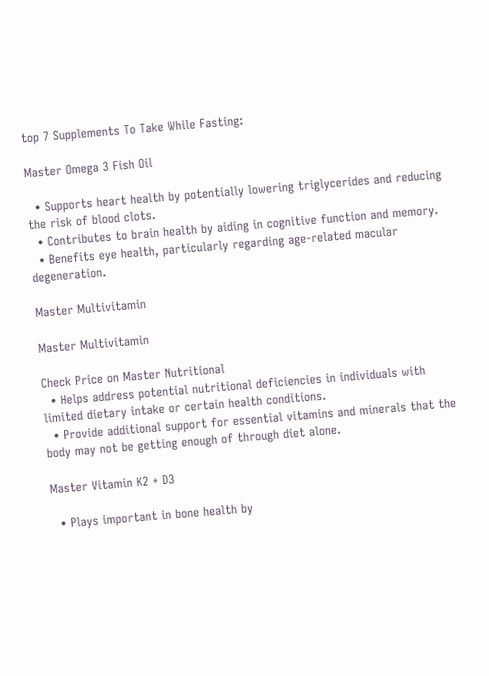top 7 Supplements To Take While Fasting:

Master Omega 3 Fish Oil

  • Supports heart health by potentially lowering triglycerides and reducing the risk of blood clots.
  • Contributes to brain health by aiding in cognitive function and memory.
  • Benefits eye health, particularly regarding age-related macular degeneration.

Master Multivitamin

Master Multivitamin

Check Price on Master Nutritional
  • Helps address potential nutritional deficiencies in individuals with limited dietary intake or certain health conditions.
  • Provide additional support for essential vitamins and minerals that the body may not be getting enough of through diet alone.

Master Vitamin K2 + D3

  • Plays important in bone health by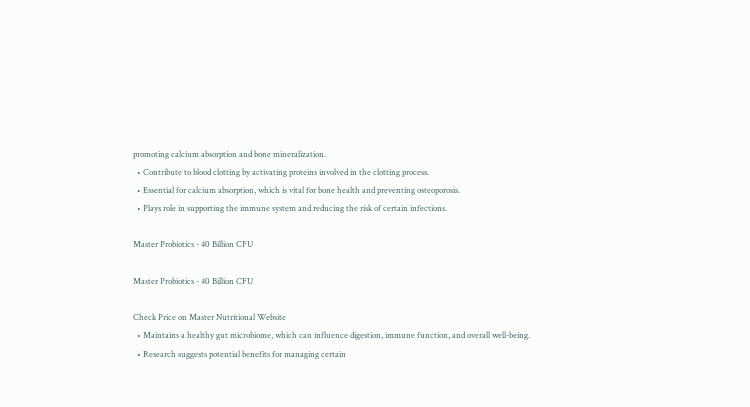promoting calcium absorption and bone mineralization.
  • Contribute to blood clotting by activating proteins involved in the clotting process.
  • Essential for calcium absorption, which is vital for bone health and preventing osteoporosis.
  • Plays role in supporting the immune system and reducing the risk of certain infections.

Master Probiotics - 40 Billion CFU

Master Probiotics - 40 Billion CFU

Check Price on Master Nutritional Website
  • Maintains a healthy gut microbiome, which can influence digestion, immune function, and overall well-being.
  • Research suggests potential benefits for managing certain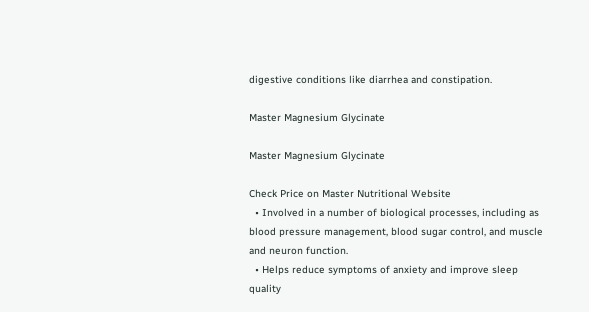digestive conditions like diarrhea and constipation.

Master Magnesium Glycinate

Master Magnesium Glycinate

Check Price on Master Nutritional Website
  • Involved in a number of biological processes, including as blood pressure management, blood sugar control, and muscle and neuron function.
  • Helps reduce symptoms of anxiety and improve sleep quality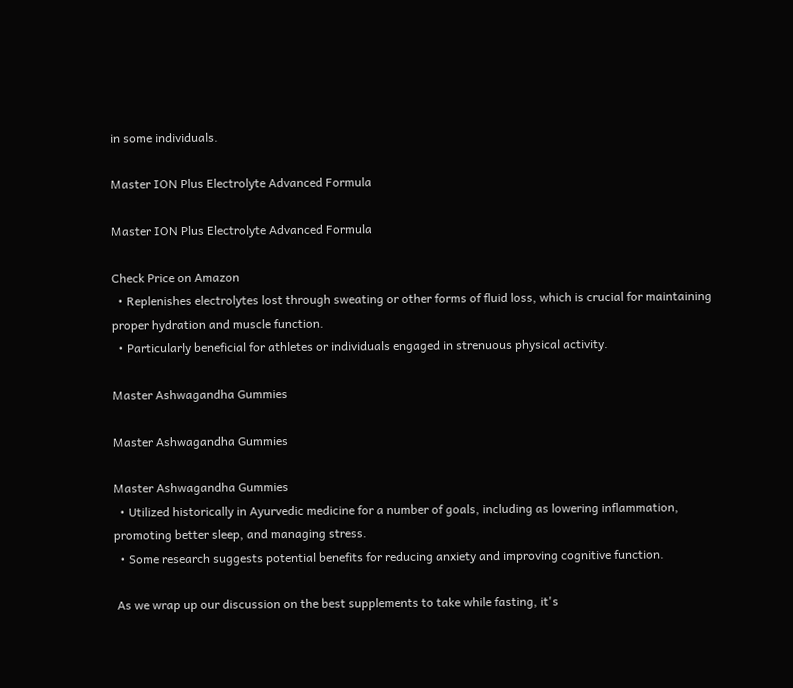in some individuals.

Master ION Plus Electrolyte Advanced Formula

Master ION Plus Electrolyte Advanced Formula

Check Price on Amazon
  • Replenishes electrolytes lost through sweating or other forms of fluid loss, which is crucial for maintaining proper hydration and muscle function.
  • Particularly beneficial for athletes or individuals engaged in strenuous physical activity.

Master Ashwagandha Gummies

Master Ashwagandha Gummies

Master Ashwagandha Gummies
  • Utilized historically in Ayurvedic medicine for a number of goals, including as lowering inflammation, promoting better sleep, and managing stress.
  • Some research suggests potential benefits for reducing anxiety and improving cognitive function.

 As we wrap up our discussion on the best supplements to take while fasting, it's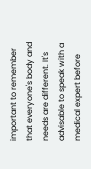important to remember that everyone's body and needs are different. It's advisable to speak with a medical expert before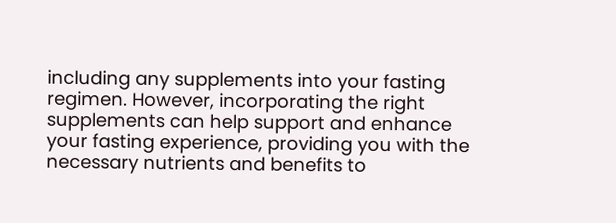including any supplements into your fasting regimen. However, incorporating the right supplements can help support and enhance your fasting experience, providing you with the necessary nutrients and benefits to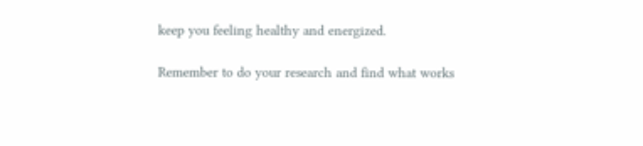keep you feeling healthy and energized.

Remember to do your research and find what works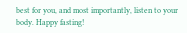best for you, and most importantly, listen to your body. Happy fasting!